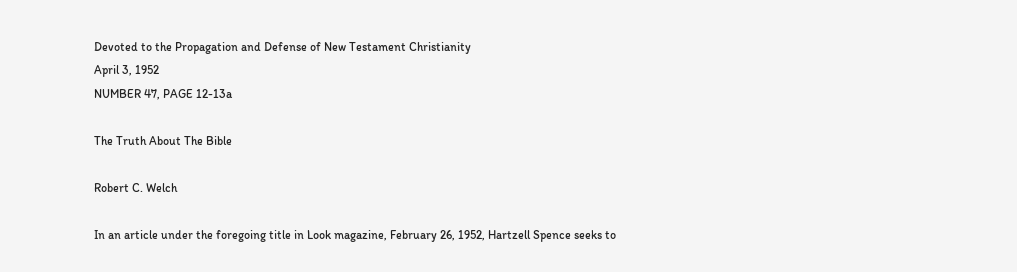Devoted to the Propagation and Defense of New Testament Christianity
April 3, 1952
NUMBER 47, PAGE 12-13a

The Truth About The Bible

Robert C. Welch

In an article under the foregoing title in Look magazine, February 26, 1952, Hartzell Spence seeks to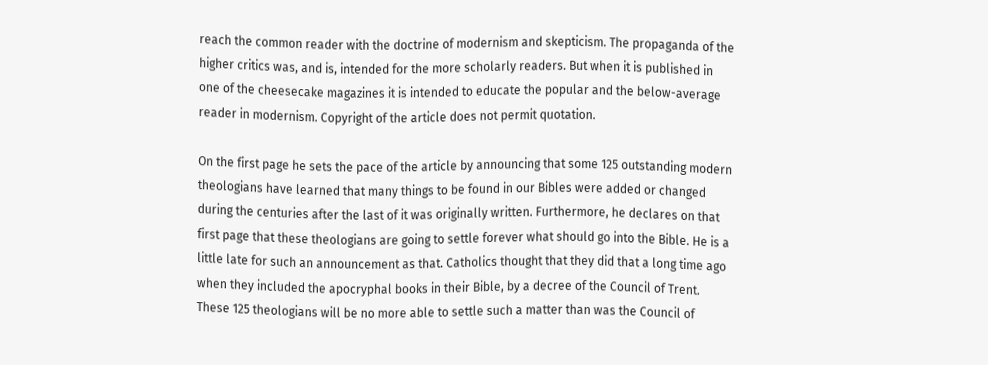reach the common reader with the doctrine of modernism and skepticism. The propaganda of the higher critics was, and is, intended for the more scholarly readers. But when it is published in one of the cheesecake magazines it is intended to educate the popular and the below-average reader in modernism. Copyright of the article does not permit quotation.

On the first page he sets the pace of the article by announcing that some 125 outstanding modern theologians have learned that many things to be found in our Bibles were added or changed during the centuries after the last of it was originally written. Furthermore, he declares on that first page that these theologians are going to settle forever what should go into the Bible. He is a little late for such an announcement as that. Catholics thought that they did that a long time ago when they included the apocryphal books in their Bible, by a decree of the Council of Trent. These 125 theologians will be no more able to settle such a matter than was the Council of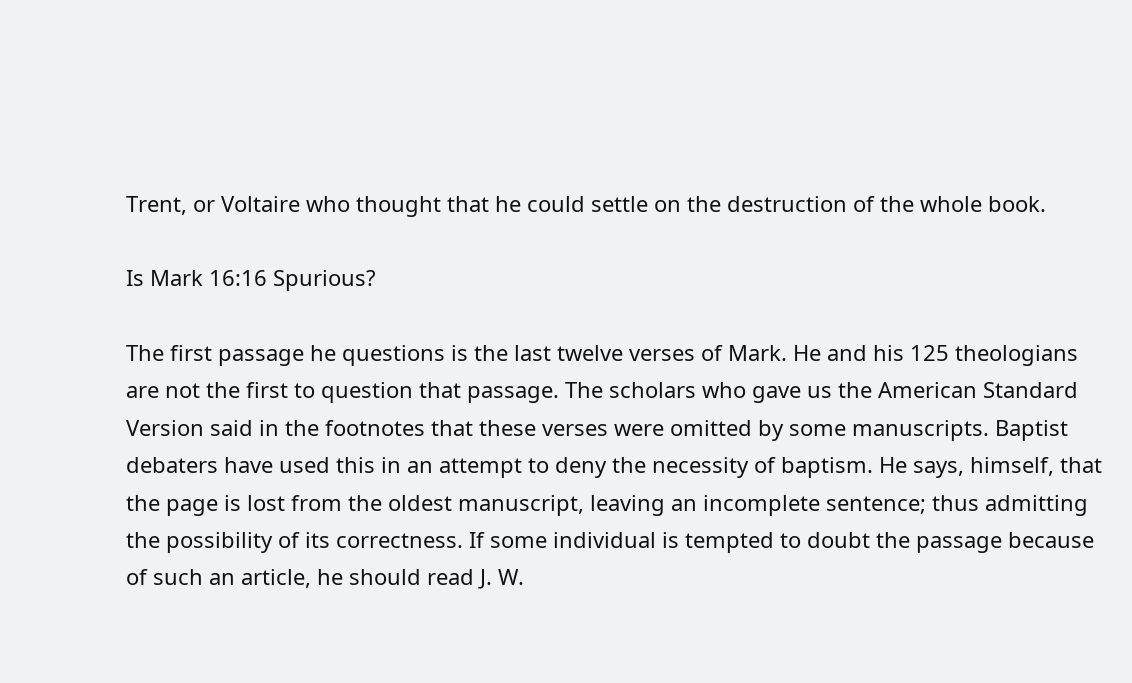Trent, or Voltaire who thought that he could settle on the destruction of the whole book.

Is Mark 16:16 Spurious?

The first passage he questions is the last twelve verses of Mark. He and his 125 theologians are not the first to question that passage. The scholars who gave us the American Standard Version said in the footnotes that these verses were omitted by some manuscripts. Baptist debaters have used this in an attempt to deny the necessity of baptism. He says, himself, that the page is lost from the oldest manuscript, leaving an incomplete sentence; thus admitting the possibility of its correctness. If some individual is tempted to doubt the passage because of such an article, he should read J. W.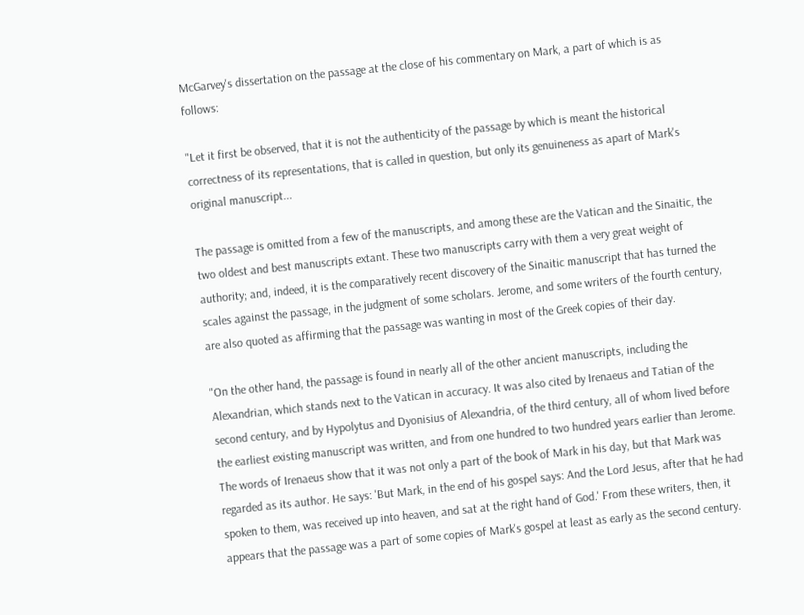McGarvey's dissertation on the passage at the close of his commentary on Mark, a part of which is as follows:

"Let it first be observed, that it is not the authenticity of the passage by which is meant the historical correctness of its representations, that is called in question, but only its genuineness as apart of Mark's original manuscript...

The passage is omitted from a few of the manuscripts, and among these are the Vatican and the Sinaitic, the two oldest and best manuscripts extant. These two manuscripts carry with them a very great weight of authority; and, indeed, it is the comparatively recent discovery of the Sinaitic manuscript that has turned the scales against the passage, in the judgment of some scholars. Jerome, and some writers of the fourth century, are also quoted as affirming that the passage was wanting in most of the Greek copies of their day.

"On the other hand, the passage is found in nearly all of the other ancient manuscripts, including the Alexandrian, which stands next to the Vatican in accuracy. It was also cited by Irenaeus and Tatian of the second century, and by Hypolytus and Dyonisius of Alexandria, of the third century, all of whom lived before the earliest existing manuscript was written, and from one hundred to two hundred years earlier than Jerome. The words of Irenaeus show that it was not only a part of the book of Mark in his day, but that Mark was regarded as its author. He says: 'But Mark, in the end of his gospel says: And the Lord Jesus, after that he had spoken to them, was received up into heaven, and sat at the right hand of God.' From these writers, then, it appears that the passage was a part of some copies of Mark's gospel at least as early as the second century.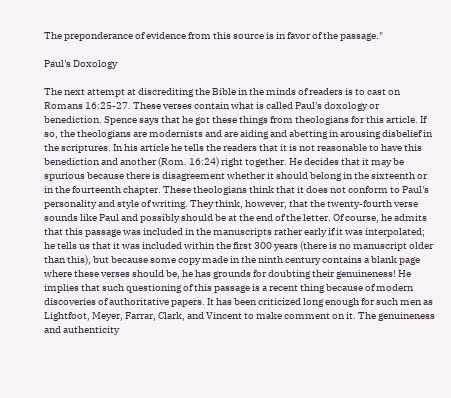The preponderance of evidence from this source is in favor of the passage."

Paul's Doxology

The next attempt at discrediting the Bible in the minds of readers is to cast on Romans 16:25-27. These verses contain what is called Paul's doxology or benediction. Spence says that he got these things from theologians for this article. If so, the theologians are modernists and are aiding and abetting in arousing disbelief in the scriptures. In his article he tells the readers that it is not reasonable to have this benediction and another (Rom. 16:24) right together. He decides that it may be spurious because there is disagreement whether it should belong in the sixteenth or in the fourteenth chapter. These theologians think that it does not conform to Paul's personality and style of writing. They think, however, that the twenty-fourth verse sounds like Paul and possibly should be at the end of the letter. Of course, he admits that this passage was included in the manuscripts rather early if it was interpolated; he tells us that it was included within the first 300 years (there is no manuscript older than this), but because some copy made in the ninth century contains a blank page where these verses should be, he has grounds for doubting their genuineness! He implies that such questioning of this passage is a recent thing because of modern discoveries of authoritative papers. It has been criticized long enough for such men as Lightfoot, Meyer, Farrar, Clark, and Vincent to make comment on it. The genuineness and authenticity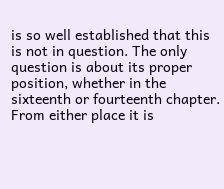is so well established that this is not in question. The only question is about its proper position, whether in the sixteenth or fourteenth chapter. From either place it is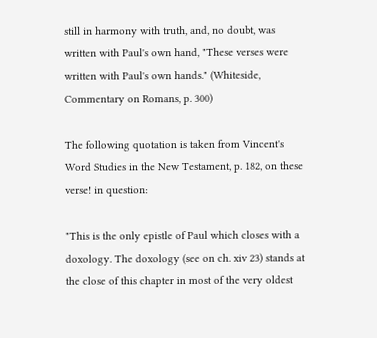still in harmony with truth, and, no doubt, was written with Paul's own hand, "These verses were written with Paul's own hands." (Whiteside, Commentary on Romans, p. 300)

The following quotation is taken from Vincent's Word Studies in the New Testament, p. 182, on these verse! in question:

"This is the only epistle of Paul which closes with a doxology. The doxology (see on ch. xiv 23) stands at the close of this chapter in most of the very oldest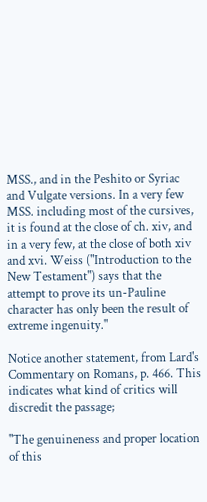MSS., and in the Peshito or Syriac and Vulgate versions. In a very few MSS. including most of the cursives, it is found at the close of ch. xiv, and in a very few, at the close of both xiv and xvi. Weiss ("Introduction to the New Testament") says that the attempt to prove its un-Pauline character has only been the result of extreme ingenuity."

Notice another statement, from Lard's Commentary on Romans, p. 466. This indicates what kind of critics will discredit the passage;

"The genuineness and proper location of this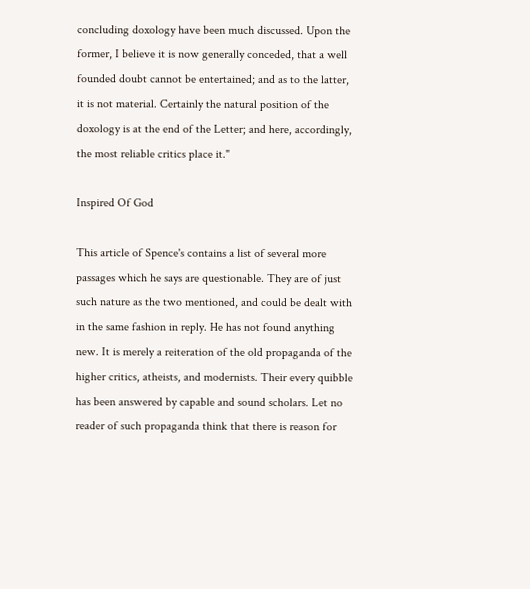concluding doxology have been much discussed. Upon the former, I believe it is now generally conceded, that a well founded doubt cannot be entertained; and as to the latter, it is not material. Certainly the natural position of the doxology is at the end of the Letter; and here, accordingly, the most reliable critics place it."

Inspired Of God

This article of Spence's contains a list of several more passages which he says are questionable. They are of just such nature as the two mentioned, and could be dealt with in the same fashion in reply. He has not found anything new. It is merely a reiteration of the old propaganda of the higher critics, atheists, and modernists. Their every quibble has been answered by capable and sound scholars. Let no reader of such propaganda think that there is reason for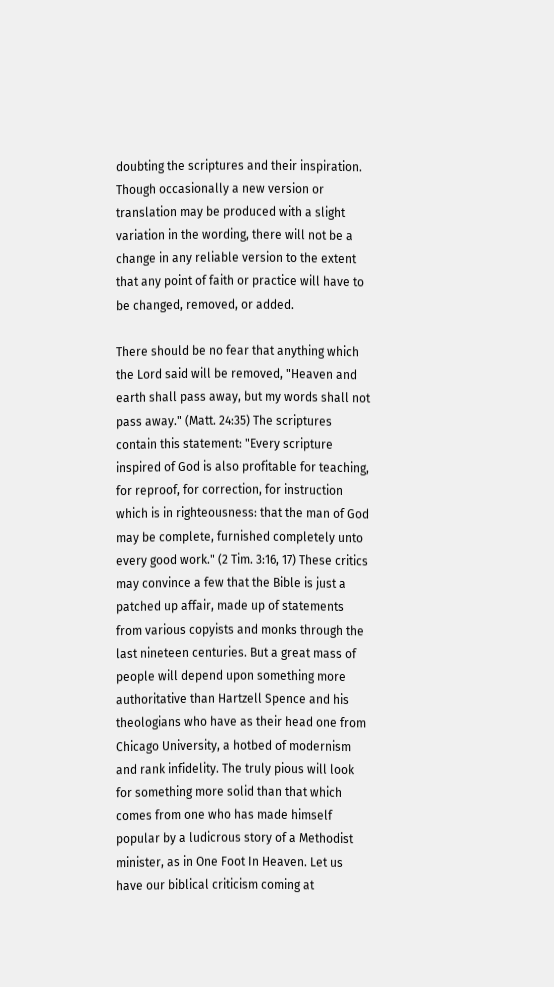doubting the scriptures and their inspiration. Though occasionally a new version or translation may be produced with a slight variation in the wording, there will not be a change in any reliable version to the extent that any point of faith or practice will have to be changed, removed, or added.

There should be no fear that anything which the Lord said will be removed, "Heaven and earth shall pass away, but my words shall not pass away." (Matt. 24:35) The scriptures contain this statement: "Every scripture inspired of God is also profitable for teaching, for reproof, for correction, for instruction which is in righteousness: that the man of God may be complete, furnished completely unto every good work." (2 Tim. 3:16, 17) These critics may convince a few that the Bible is just a patched up affair, made up of statements from various copyists and monks through the last nineteen centuries. But a great mass of people will depend upon something more authoritative than Hartzell Spence and his theologians who have as their head one from Chicago University, a hotbed of modernism and rank infidelity. The truly pious will look for something more solid than that which comes from one who has made himself popular by a ludicrous story of a Methodist minister, as in One Foot In Heaven. Let us have our biblical criticism coming at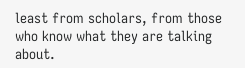least from scholars, from those who know what they are talking about.